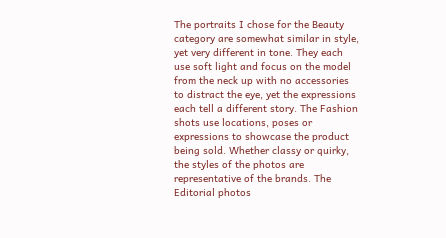The portraits I chose for the Beauty category are somewhat similar in style, yet very different in tone. They each use soft light and focus on the model from the neck up with no accessories to distract the eye, yet the expressions each tell a different story. The Fashion shots use locations, poses or expressions to showcase the product being sold. Whether classy or quirky, the styles of the photos are representative of the brands. The Editorial photos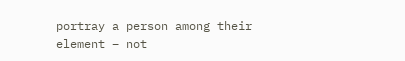portray a person among their element – not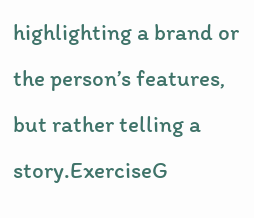highlighting a brand or the person’s features, but rather telling a story.ExerciseG